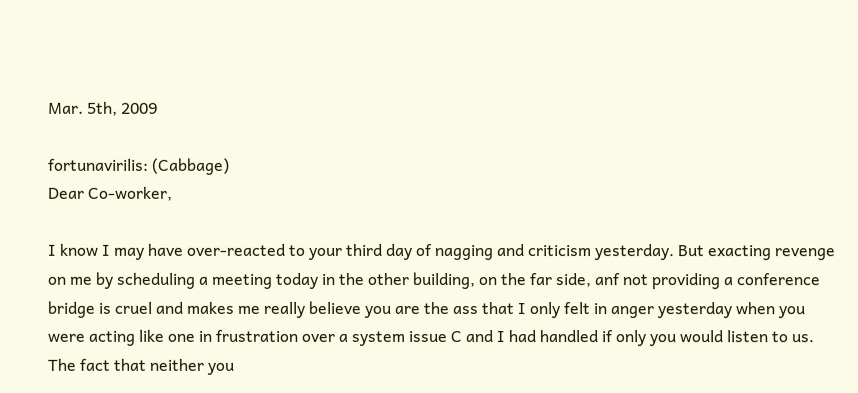Mar. 5th, 2009

fortunavirilis: (Cabbage)
Dear Co-worker,

I know I may have over-reacted to your third day of nagging and criticism yesterday. But exacting revenge on me by scheduling a meeting today in the other building, on the far side, anf not providing a conference bridge is cruel and makes me really believe you are the ass that I only felt in anger yesterday when you were acting like one in frustration over a system issue C and I had handled if only you would listen to us. The fact that neither you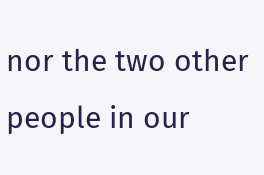nor the two other people in our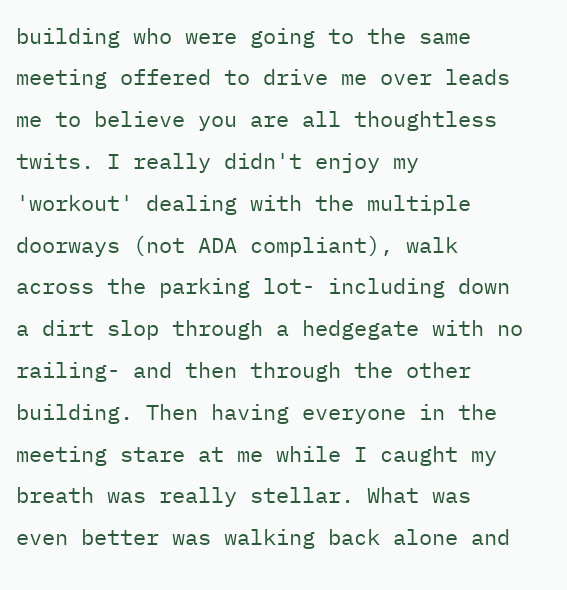building who were going to the same meeting offered to drive me over leads me to believe you are all thoughtless twits. I really didn't enjoy my 'workout' dealing with the multiple doorways (not ADA compliant), walk across the parking lot- including down a dirt slop through a hedgegate with no railing- and then through the other building. Then having everyone in the meeting stare at me while I caught my breath was really stellar. What was even better was walking back alone and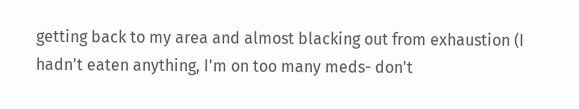getting back to my area and almost blacking out from exhaustion (I hadn't eaten anything, I'm on too many meds- don't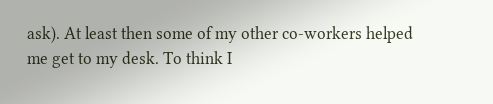ask). At least then some of my other co-workers helped me get to my desk. To think I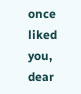once liked you, dear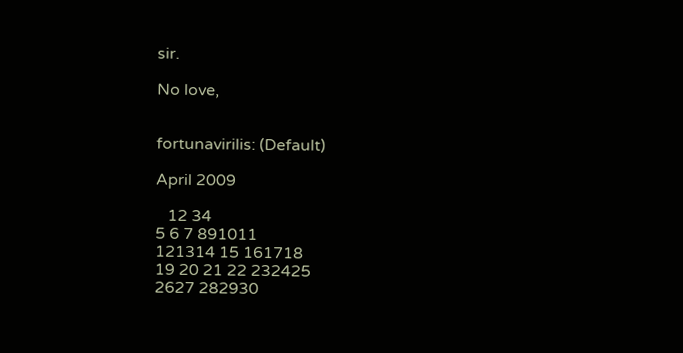sir.

No love,


fortunavirilis: (Default)

April 2009

   12 34
5 6 7 891011
121314 15 161718
19 20 21 22 232425
2627 282930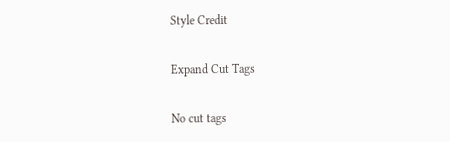Style Credit

Expand Cut Tags

No cut tags